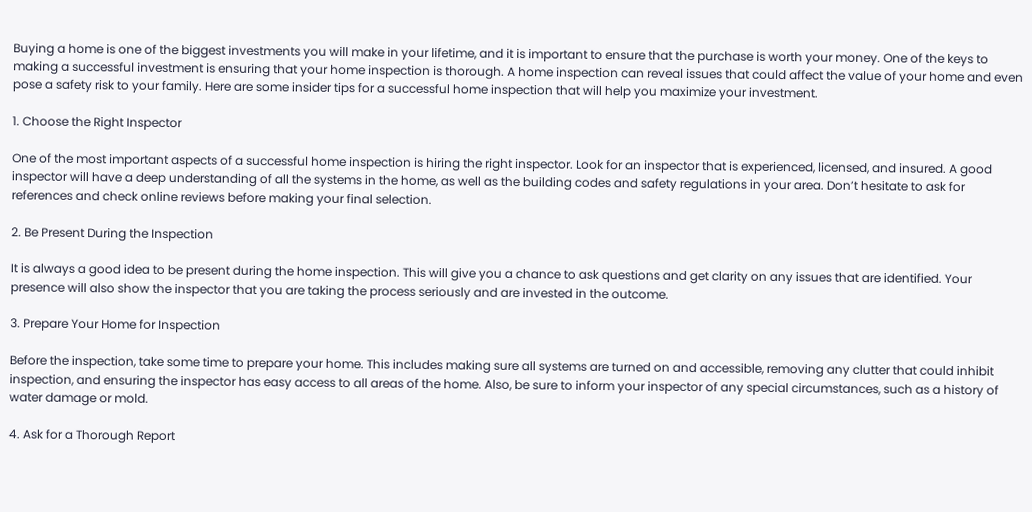Buying a home is one of the biggest investments you will make in your lifetime, and it is important to ensure that the purchase is worth your money. One of the keys to making a successful investment is ensuring that your home inspection is thorough. A home inspection can reveal issues that could affect the value of your home and even pose a safety risk to your family. Here are some insider tips for a successful home inspection that will help you maximize your investment.

1. Choose the Right Inspector

One of the most important aspects of a successful home inspection is hiring the right inspector. Look for an inspector that is experienced, licensed, and insured. A good inspector will have a deep understanding of all the systems in the home, as well as the building codes and safety regulations in your area. Don’t hesitate to ask for references and check online reviews before making your final selection.

2. Be Present During the Inspection

It is always a good idea to be present during the home inspection. This will give you a chance to ask questions and get clarity on any issues that are identified. Your presence will also show the inspector that you are taking the process seriously and are invested in the outcome.

3. Prepare Your Home for Inspection

Before the inspection, take some time to prepare your home. This includes making sure all systems are turned on and accessible, removing any clutter that could inhibit inspection, and ensuring the inspector has easy access to all areas of the home. Also, be sure to inform your inspector of any special circumstances, such as a history of water damage or mold.

4. Ask for a Thorough Report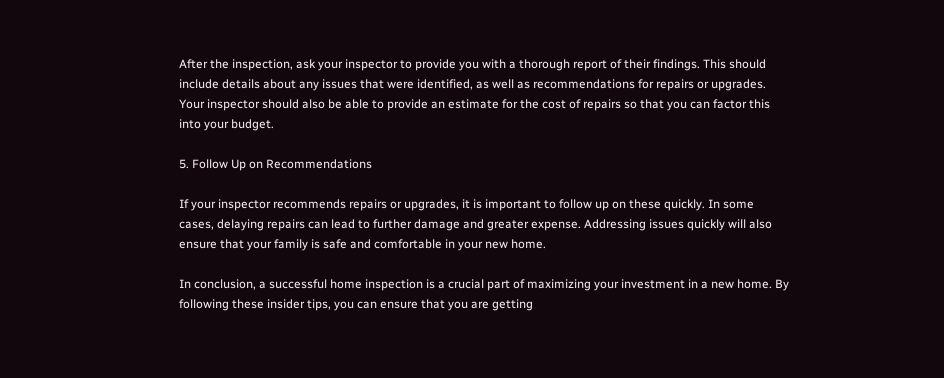After the inspection, ask your inspector to provide you with a thorough report of their findings. This should include details about any issues that were identified, as well as recommendations for repairs or upgrades. Your inspector should also be able to provide an estimate for the cost of repairs so that you can factor this into your budget.

5. Follow Up on Recommendations

If your inspector recommends repairs or upgrades, it is important to follow up on these quickly. In some cases, delaying repairs can lead to further damage and greater expense. Addressing issues quickly will also ensure that your family is safe and comfortable in your new home.

In conclusion, a successful home inspection is a crucial part of maximizing your investment in a new home. By following these insider tips, you can ensure that you are getting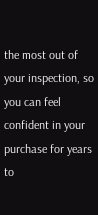the most out of your inspection, so you can feel confident in your purchase for years to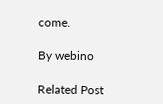come.

By webino

Related Post